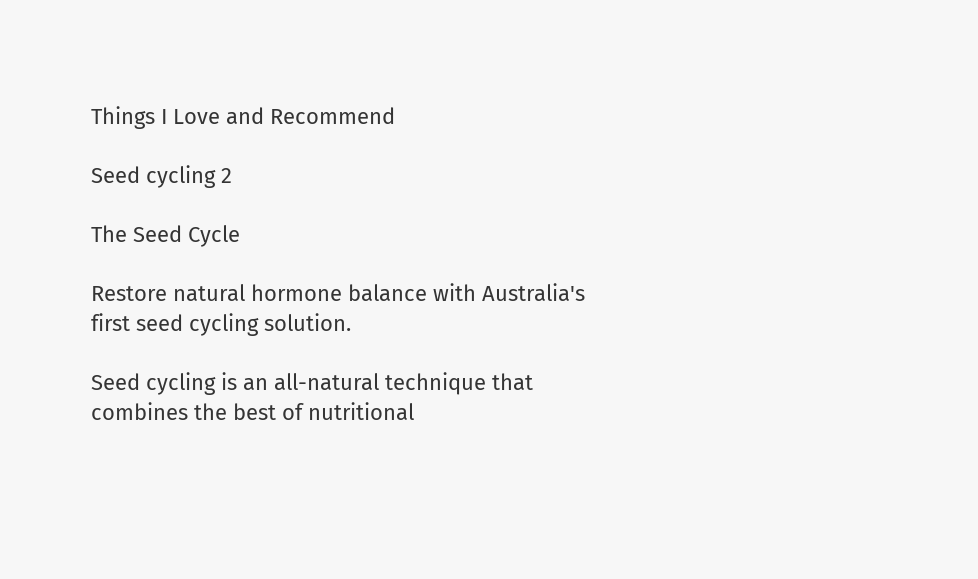Things I Love and Recommend

Seed cycling 2

The Seed Cycle

Restore natural hormone balance with Australia's first seed cycling solution.

Seed cycling is an all-natural technique that combines the best of nutritional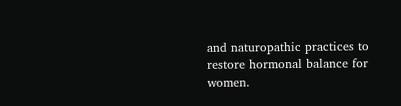and naturopathic practices to restore hormonal balance for women.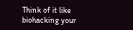Think of it like biohacking your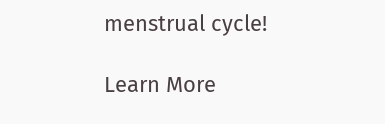menstrual cycle!

Learn More